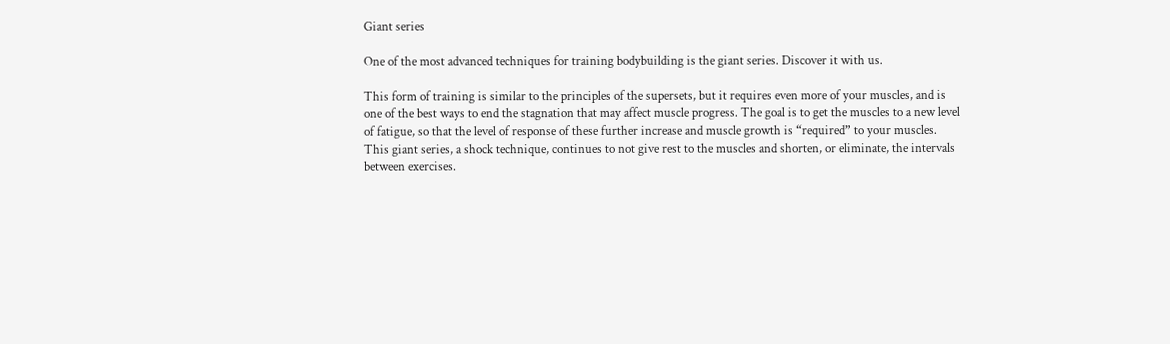Giant series

One of the most advanced techniques for training bodybuilding is the giant series. Discover it with us.

This form of training is similar to the principles of the supersets, but it requires even more of your muscles, and is one of the best ways to end the stagnation that may affect muscle progress. The goal is to get the muscles to a new level of fatigue, so that the level of response of these further increase and muscle growth is “required” to your muscles. This giant series, a shock technique, continues to not give rest to the muscles and shorten, or eliminate, the intervals between exercises.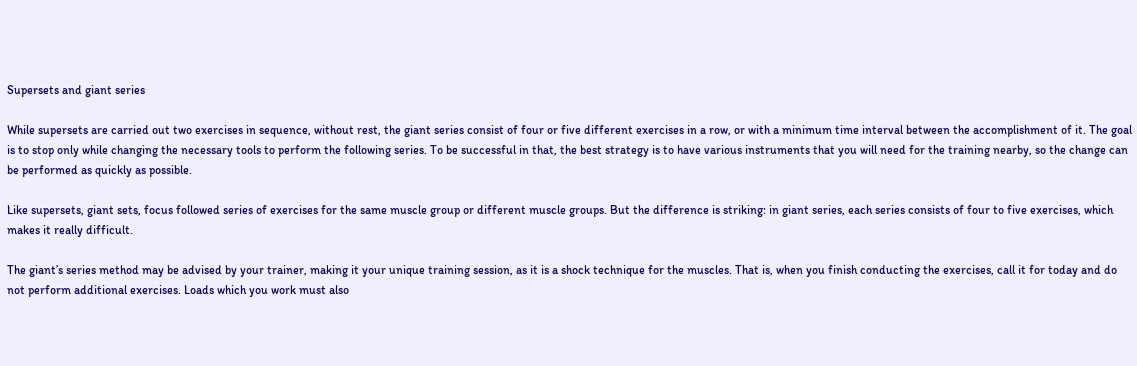Supersets and giant series

While supersets are carried out two exercises in sequence, without rest, the giant series consist of four or five different exercises in a row, or with a minimum time interval between the accomplishment of it. The goal is to stop only while changing the necessary tools to perform the following series. To be successful in that, the best strategy is to have various instruments that you will need for the training nearby, so the change can be performed as quickly as possible.

Like supersets, giant sets, focus followed series of exercises for the same muscle group or different muscle groups. But the difference is striking: in giant series, each series consists of four to five exercises, which makes it really difficult.

The giant’s series method may be advised by your trainer, making it your unique training session, as it is a shock technique for the muscles. That is, when you finish conducting the exercises, call it for today and do not perform additional exercises. Loads which you work must also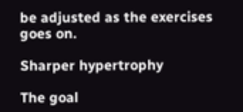be adjusted as the exercises goes on.

Sharper hypertrophy

The goal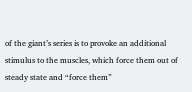of the giant’s series is to provoke an additional stimulus to the muscles, which force them out of steady state and “force them”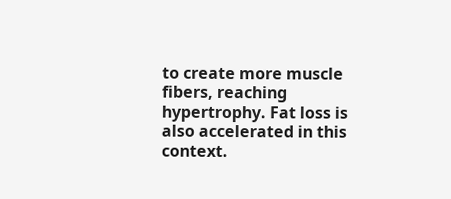to create more muscle fibers, reaching hypertrophy. Fat loss is also accelerated in this context.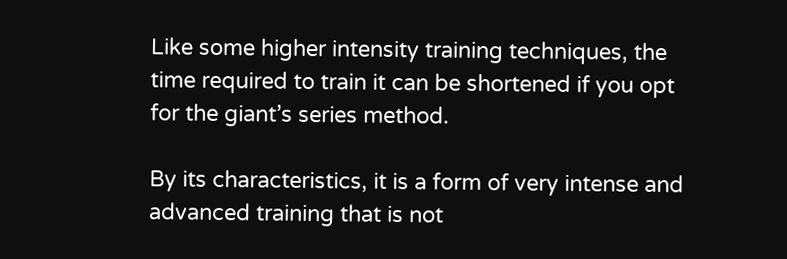Like some higher intensity training techniques, the time required to train it can be shortened if you opt for the giant’s series method.

By its characteristics, it is a form of very intense and advanced training that is not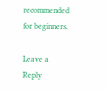recommended for beginners.

Leave a Reply